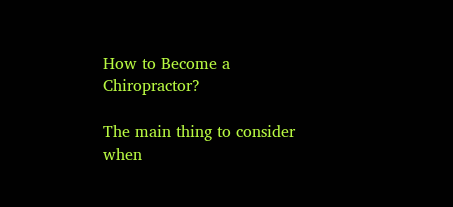How to Become a Chiropractor?

The main thing to consider when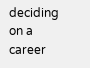deciding on a career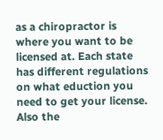as a chiropractor is where you want to be licensed at. Each state has different regulations on what eduction you need to get your license. Also the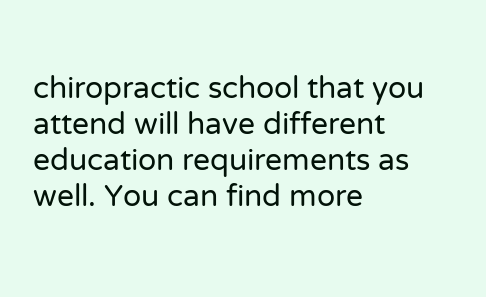chiropractic school that you attend will have different education requirements as well. You can find more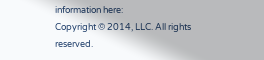information here:
Copyright © 2014, LLC. All rights reserved.